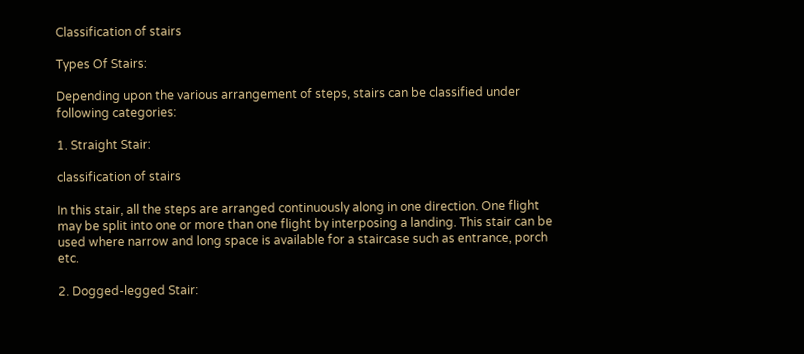Classification of stairs

Types Of Stairs:

Depending upon the various arrangement of steps, stairs can be classified under following categories:

1. Straight Stair:

classification of stairs

In this stair, all the steps are arranged continuously along in one direction. One flight may be split into one or more than one flight by interposing a landing. This stair can be used where narrow and long space is available for a staircase such as entrance, porch etc.

2. Dogged-legged Stair: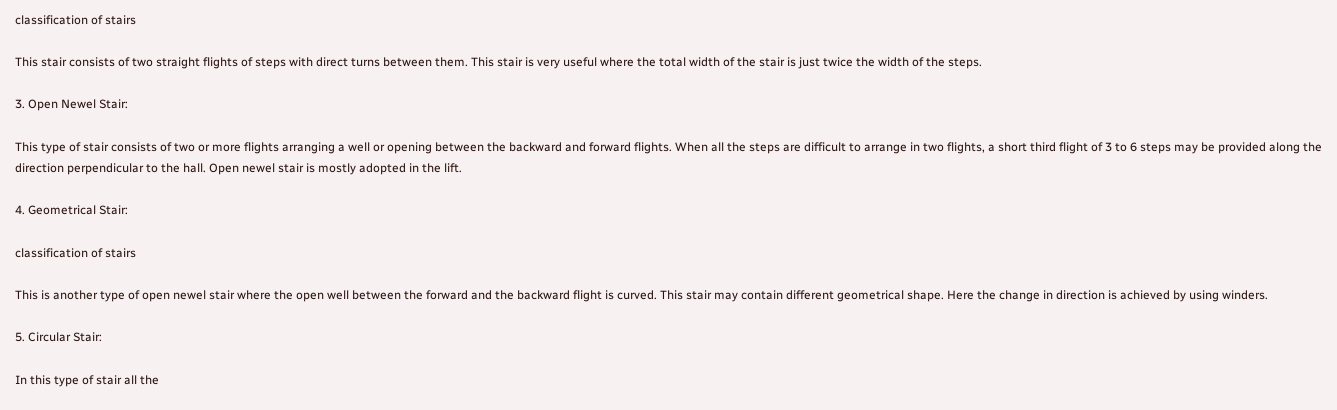classification of stairs

This stair consists of two straight flights of steps with direct turns between them. This stair is very useful where the total width of the stair is just twice the width of the steps.

3. Open Newel Stair:

This type of stair consists of two or more flights arranging a well or opening between the backward and forward flights. When all the steps are difficult to arrange in two flights, a short third flight of 3 to 6 steps may be provided along the direction perpendicular to the hall. Open newel stair is mostly adopted in the lift.

4. Geometrical Stair:

classification of stairs

This is another type of open newel stair where the open well between the forward and the backward flight is curved. This stair may contain different geometrical shape. Here the change in direction is achieved by using winders.

5. Circular Stair:

In this type of stair all the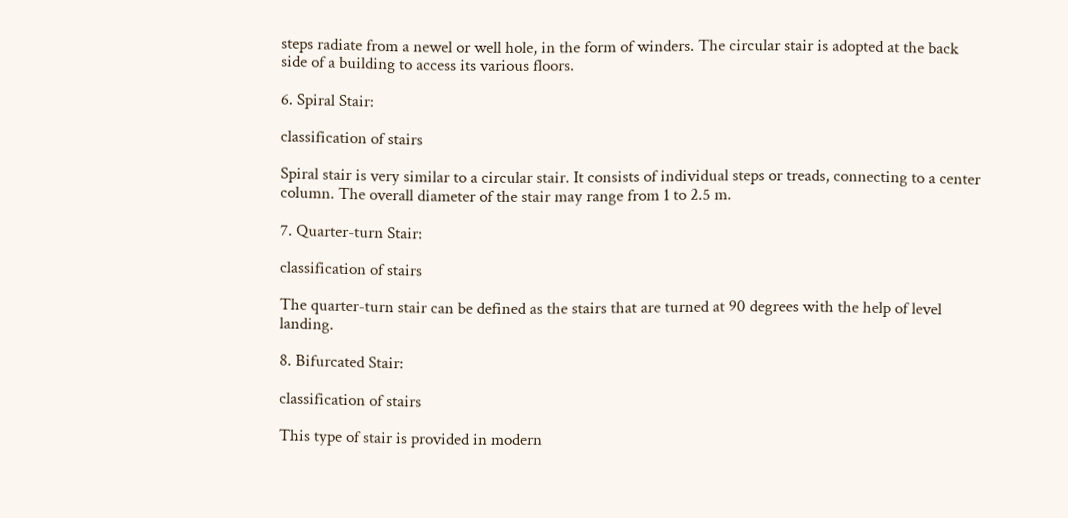steps radiate from a newel or well hole, in the form of winders. The circular stair is adopted at the back side of a building to access its various floors.

6. Spiral Stair:

classification of stairs

Spiral stair is very similar to a circular stair. It consists of individual steps or treads, connecting to a center column. The overall diameter of the stair may range from 1 to 2.5 m.

7. Quarter-turn Stair:

classification of stairs

The quarter-turn stair can be defined as the stairs that are turned at 90 degrees with the help of level landing.

8. Bifurcated Stair:

classification of stairs

This type of stair is provided in modern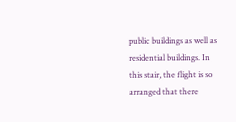public buildings as well as residential buildings. In this stair, the flight is so arranged that there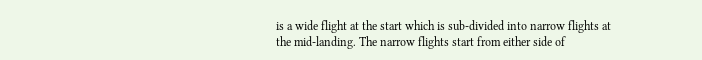is a wide flight at the start which is sub-divided into narrow flights at the mid-landing. The narrow flights start from either side of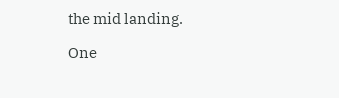the mid landing.

One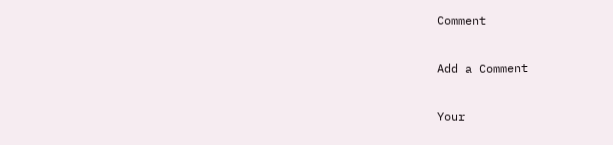Comment

Add a Comment

Your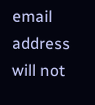email address will not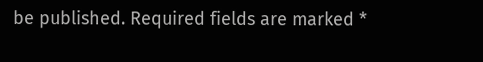be published. Required fields are marked *